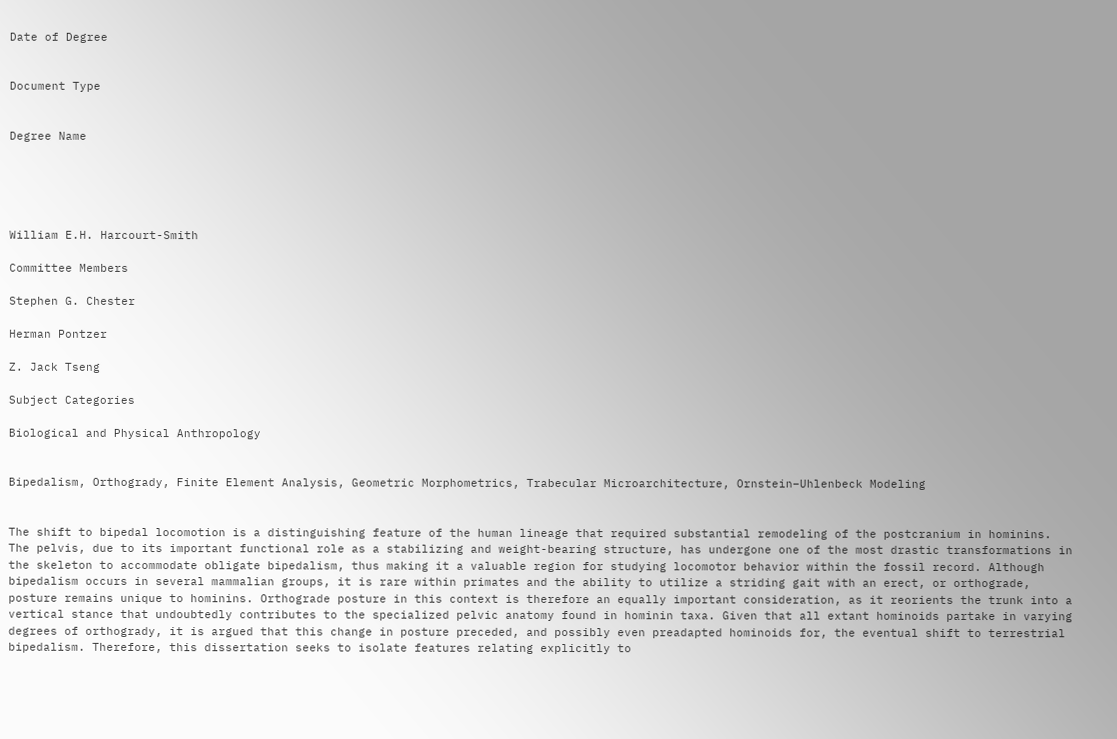Date of Degree


Document Type


Degree Name





William E.H. Harcourt-Smith

Committee Members

Stephen G. Chester

Herman Pontzer

Z. Jack Tseng

Subject Categories

Biological and Physical Anthropology


Bipedalism, Orthogrady, Finite Element Analysis, Geometric Morphometrics, Trabecular Microarchitecture, Ornstein–Uhlenbeck Modeling


The shift to bipedal locomotion is a distinguishing feature of the human lineage that required substantial remodeling of the postcranium in hominins. The pelvis, due to its important functional role as a stabilizing and weight-bearing structure, has undergone one of the most drastic transformations in the skeleton to accommodate obligate bipedalism, thus making it a valuable region for studying locomotor behavior within the fossil record. Although bipedalism occurs in several mammalian groups, it is rare within primates and the ability to utilize a striding gait with an erect, or orthograde, posture remains unique to hominins. Orthograde posture in this context is therefore an equally important consideration, as it reorients the trunk into a vertical stance that undoubtedly contributes to the specialized pelvic anatomy found in hominin taxa. Given that all extant hominoids partake in varying degrees of orthogrady, it is argued that this change in posture preceded, and possibly even preadapted hominoids for, the eventual shift to terrestrial bipedalism. Therefore, this dissertation seeks to isolate features relating explicitly to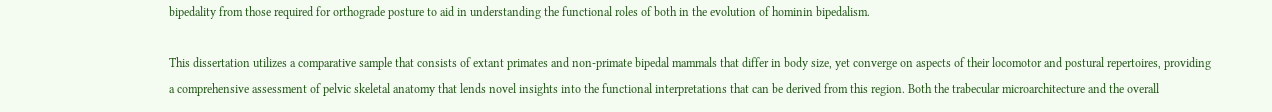bipedality from those required for orthograde posture to aid in understanding the functional roles of both in the evolution of hominin bipedalism.

This dissertation utilizes a comparative sample that consists of extant primates and non-primate bipedal mammals that differ in body size, yet converge on aspects of their locomotor and postural repertoires, providing a comprehensive assessment of pelvic skeletal anatomy that lends novel insights into the functional interpretations that can be derived from this region. Both the trabecular microarchitecture and the overall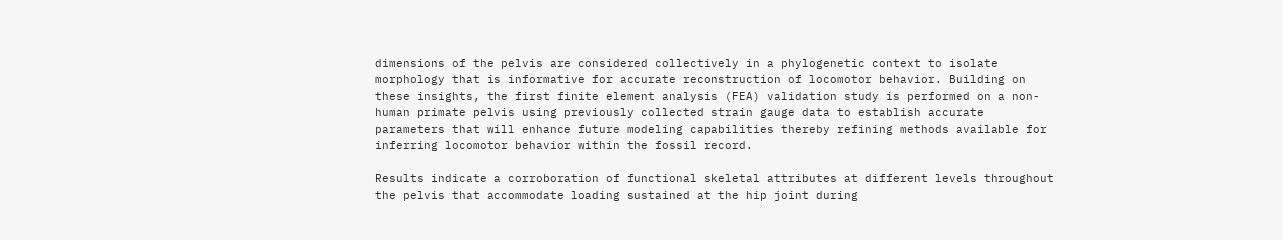dimensions of the pelvis are considered collectively in a phylogenetic context to isolate morphology that is informative for accurate reconstruction of locomotor behavior. Building on these insights, the first finite element analysis (FEA) validation study is performed on a non-human primate pelvis using previously collected strain gauge data to establish accurate parameters that will enhance future modeling capabilities thereby refining methods available for inferring locomotor behavior within the fossil record.

Results indicate a corroboration of functional skeletal attributes at different levels throughout the pelvis that accommodate loading sustained at the hip joint during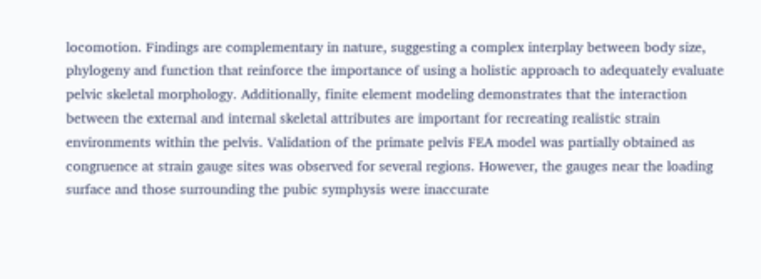locomotion. Findings are complementary in nature, suggesting a complex interplay between body size, phylogeny and function that reinforce the importance of using a holistic approach to adequately evaluate pelvic skeletal morphology. Additionally, finite element modeling demonstrates that the interaction between the external and internal skeletal attributes are important for recreating realistic strain environments within the pelvis. Validation of the primate pelvis FEA model was partially obtained as congruence at strain gauge sites was observed for several regions. However, the gauges near the loading surface and those surrounding the pubic symphysis were inaccurate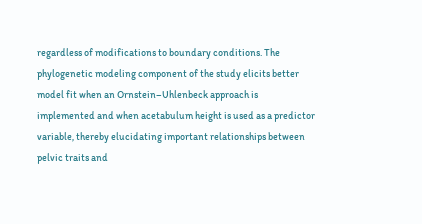regardless of modifications to boundary conditions. The phylogenetic modeling component of the study elicits better model fit when an Ornstein–Uhlenbeck approach is implemented and when acetabulum height is used as a predictor variable, thereby elucidating important relationships between pelvic traits and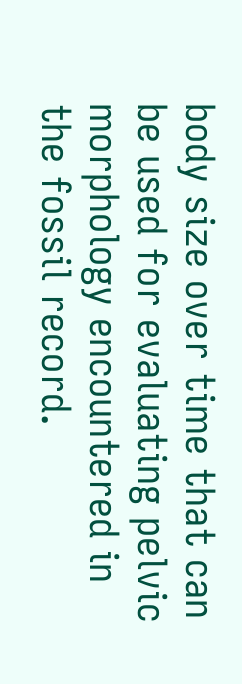body size over time that can be used for evaluating pelvic morphology encountered in the fossil record.